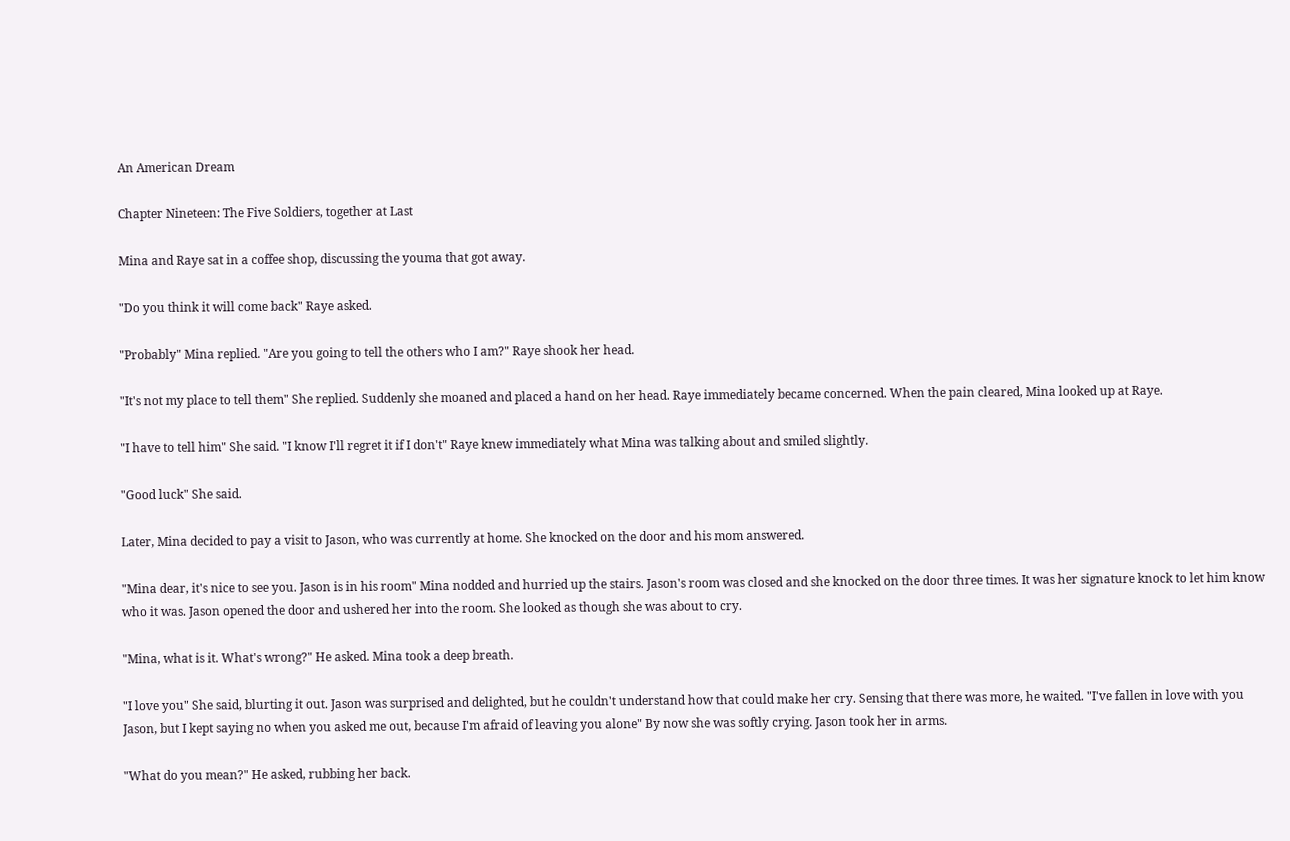An American Dream

Chapter Nineteen: The Five Soldiers, together at Last

Mina and Raye sat in a coffee shop, discussing the youma that got away.

"Do you think it will come back" Raye asked.

"Probably" Mina replied. "Are you going to tell the others who I am?" Raye shook her head.

"It's not my place to tell them" She replied. Suddenly she moaned and placed a hand on her head. Raye immediately became concerned. When the pain cleared, Mina looked up at Raye.

"I have to tell him" She said. "I know I'll regret it if I don't" Raye knew immediately what Mina was talking about and smiled slightly.

"Good luck" She said.

Later, Mina decided to pay a visit to Jason, who was currently at home. She knocked on the door and his mom answered.

"Mina dear, it's nice to see you. Jason is in his room" Mina nodded and hurried up the stairs. Jason's room was closed and she knocked on the door three times. It was her signature knock to let him know who it was. Jason opened the door and ushered her into the room. She looked as though she was about to cry.

"Mina, what is it. What's wrong?" He asked. Mina took a deep breath.

"I love you" She said, blurting it out. Jason was surprised and delighted, but he couldn't understand how that could make her cry. Sensing that there was more, he waited. "I've fallen in love with you Jason, but I kept saying no when you asked me out, because I'm afraid of leaving you alone" By now she was softly crying. Jason took her in arms.

"What do you mean?" He asked, rubbing her back.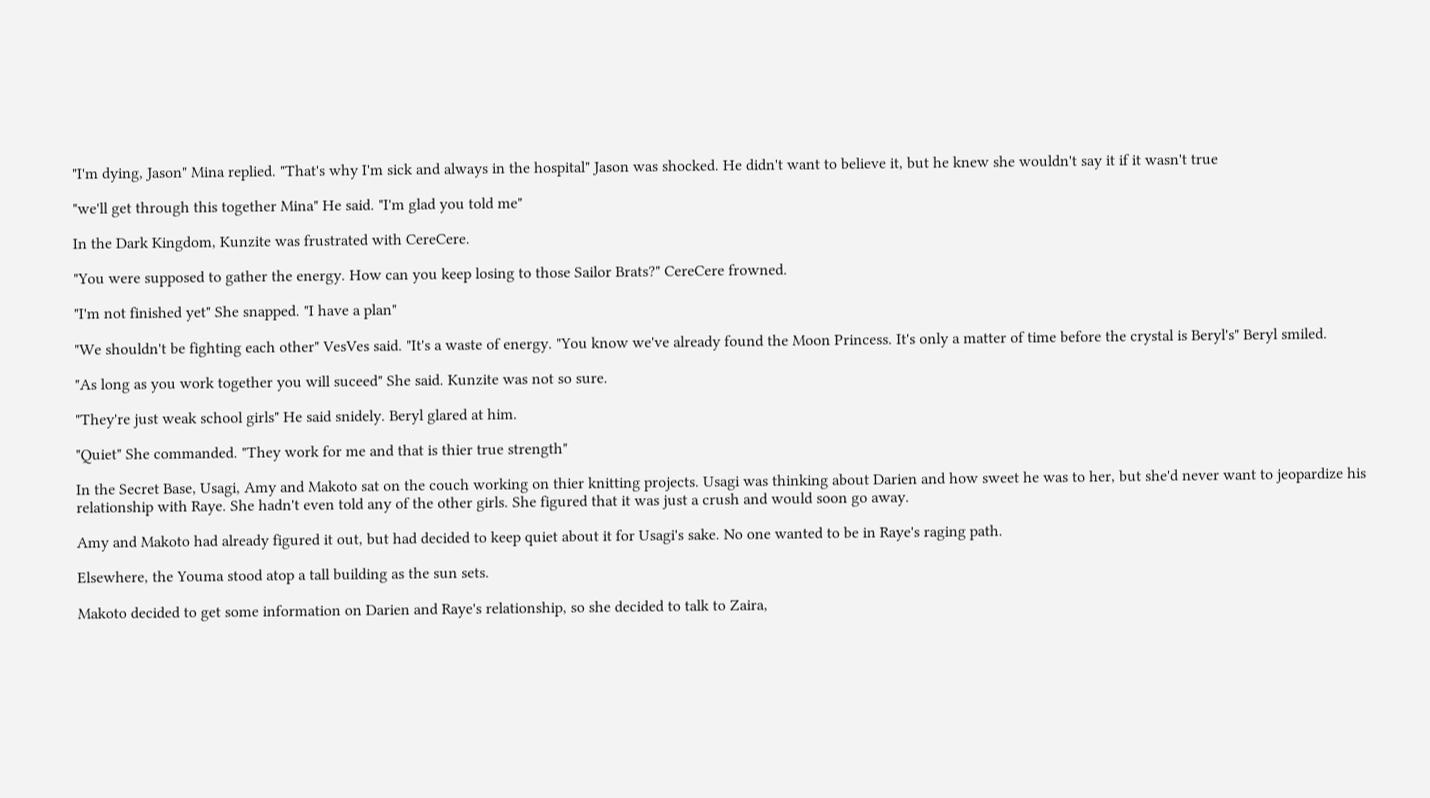"I'm dying, Jason" Mina replied. "That's why I'm sick and always in the hospital" Jason was shocked. He didn't want to believe it, but he knew she wouldn't say it if it wasn't true

"we'll get through this together Mina" He said. "I'm glad you told me"

In the Dark Kingdom, Kunzite was frustrated with CereCere.

"You were supposed to gather the energy. How can you keep losing to those Sailor Brats?" CereCere frowned.

"I'm not finished yet" She snapped. "I have a plan"

"We shouldn't be fighting each other" VesVes said. "It's a waste of energy. "You know we've already found the Moon Princess. It's only a matter of time before the crystal is Beryl's" Beryl smiled.

"As long as you work together you will suceed" She said. Kunzite was not so sure.

"They're just weak school girls" He said snidely. Beryl glared at him.

"Quiet" She commanded. "They work for me and that is thier true strength"

In the Secret Base, Usagi, Amy and Makoto sat on the couch working on thier knitting projects. Usagi was thinking about Darien and how sweet he was to her, but she'd never want to jeopardize his relationship with Raye. She hadn't even told any of the other girls. She figured that it was just a crush and would soon go away.

Amy and Makoto had already figured it out, but had decided to keep quiet about it for Usagi's sake. No one wanted to be in Raye's raging path.

Elsewhere, the Youma stood atop a tall building as the sun sets.

Makoto decided to get some information on Darien and Raye's relationship, so she decided to talk to Zaira,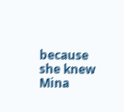because she knew Mina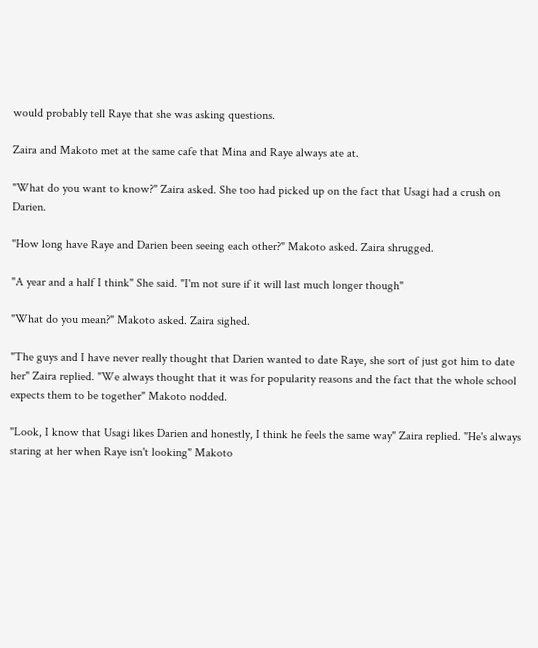would probably tell Raye that she was asking questions.

Zaira and Makoto met at the same cafe that Mina and Raye always ate at.

"What do you want to know?" Zaira asked. She too had picked up on the fact that Usagi had a crush on Darien.

"How long have Raye and Darien been seeing each other?" Makoto asked. Zaira shrugged.

"A year and a half I think" She said. "I'm not sure if it will last much longer though"

"What do you mean?" Makoto asked. Zaira sighed.

"The guys and I have never really thought that Darien wanted to date Raye, she sort of just got him to date her" Zaira replied. "We always thought that it was for popularity reasons and the fact that the whole school expects them to be together" Makoto nodded.

"Look, I know that Usagi likes Darien and honestly, I think he feels the same way" Zaira replied. "He's always staring at her when Raye isn't looking" Makoto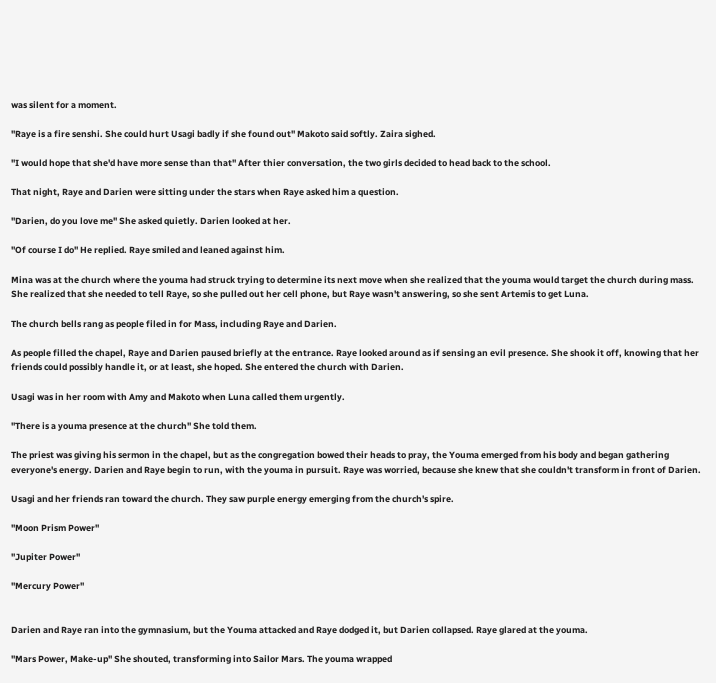was silent for a moment.

"Raye is a fire senshi. She could hurt Usagi badly if she found out" Makoto said softly. Zaira sighed.

"I would hope that she'd have more sense than that" After thier conversation, the two girls decided to head back to the school.

That night, Raye and Darien were sitting under the stars when Raye asked him a question.

"Darien, do you love me" She asked quietly. Darien looked at her.

"Of course I do" He replied. Raye smiled and leaned against him.

Mina was at the church where the youma had struck trying to determine its next move when she realized that the youma would target the church during mass. She realized that she needed to tell Raye, so she pulled out her cell phone, but Raye wasn't answering, so she sent Artemis to get Luna.

The church bells rang as people filed in for Mass, including Raye and Darien.

As people filled the chapel, Raye and Darien paused briefly at the entrance. Raye looked around as if sensing an evil presence. She shook it off, knowing that her friends could possibly handle it, or at least, she hoped. She entered the church with Darien.

Usagi was in her room with Amy and Makoto when Luna called them urgently.

"There is a youma presence at the church" She told them.

The priest was giving his sermon in the chapel, but as the congregation bowed their heads to pray, the Youma emerged from his body and began gathering everyone's energy. Darien and Raye begin to run, with the youma in pursuit. Raye was worried, because she knew that she couldn't transform in front of Darien.

Usagi and her friends ran toward the church. They saw purple energy emerging from the church's spire.

"Moon Prism Power"

"Jupiter Power"

"Mercury Power"


Darien and Raye ran into the gymnasium, but the Youma attacked and Raye dodged it, but Darien collapsed. Raye glared at the youma.

"Mars Power, Make-up" She shouted, transforming into Sailor Mars. The youma wrapped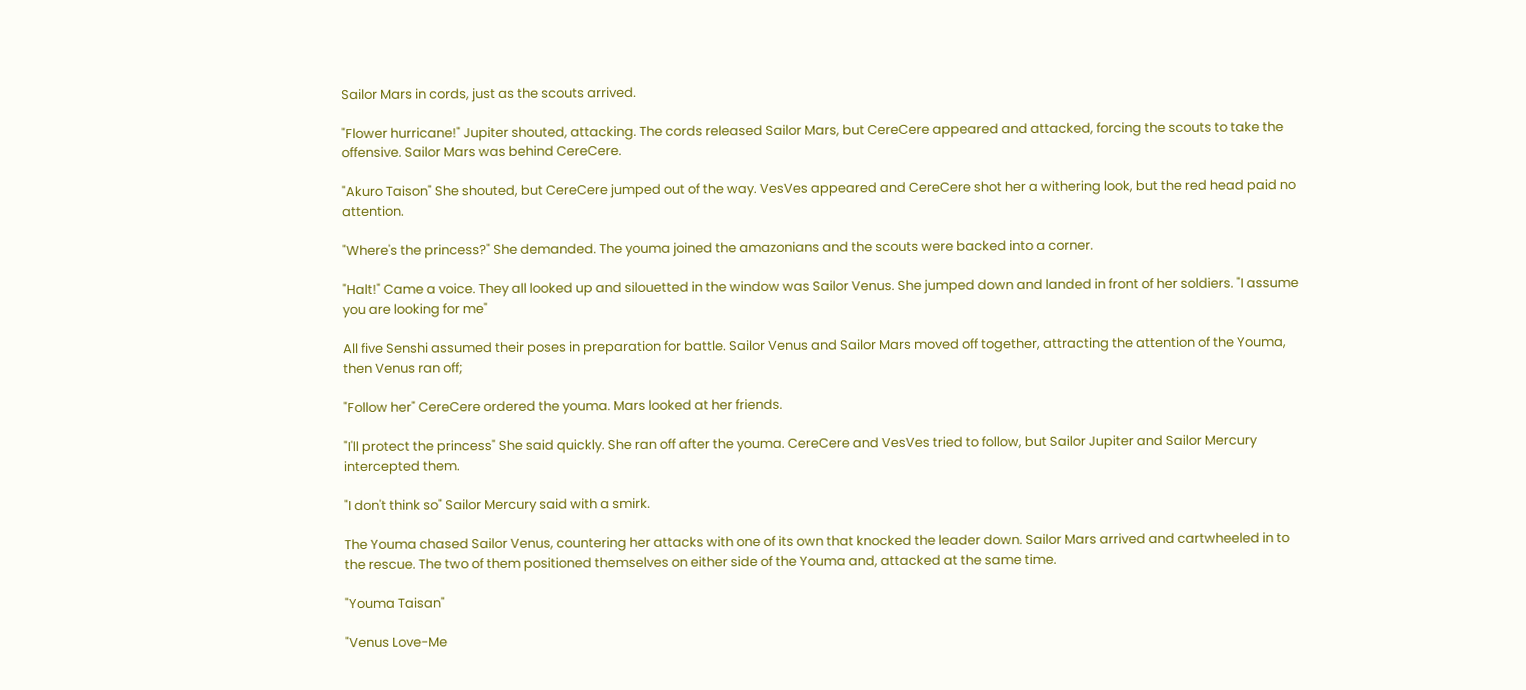Sailor Mars in cords, just as the scouts arrived.

"Flower hurricane!" Jupiter shouted, attacking. The cords released Sailor Mars, but CereCere appeared and attacked, forcing the scouts to take the offensive. Sailor Mars was behind CereCere.

"Akuro Taison" She shouted, but CereCere jumped out of the way. VesVes appeared and CereCere shot her a withering look, but the red head paid no attention.

"Where's the princess?" She demanded. The youma joined the amazonians and the scouts were backed into a corner.

"Halt!" Came a voice. They all looked up and silouetted in the window was Sailor Venus. She jumped down and landed in front of her soldiers. "I assume you are looking for me"

All five Senshi assumed their poses in preparation for battle. Sailor Venus and Sailor Mars moved off together, attracting the attention of the Youma, then Venus ran off;

"Follow her" CereCere ordered the youma. Mars looked at her friends.

"I'll protect the princess" She said quickly. She ran off after the youma. CereCere and VesVes tried to follow, but Sailor Jupiter and Sailor Mercury intercepted them.

"I don't think so" Sailor Mercury said with a smirk.

The Youma chased Sailor Venus, countering her attacks with one of its own that knocked the leader down. Sailor Mars arrived and cartwheeled in to the rescue. The two of them positioned themselves on either side of the Youma and, attacked at the same time.

"Youma Taisan"

"Venus Love-Me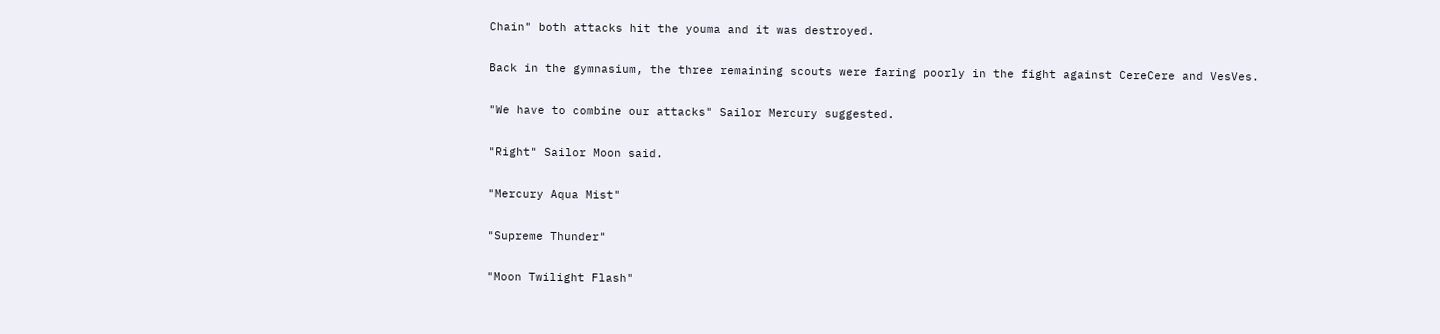Chain" both attacks hit the youma and it was destroyed.

Back in the gymnasium, the three remaining scouts were faring poorly in the fight against CereCere and VesVes.

"We have to combine our attacks" Sailor Mercury suggested.

"Right" Sailor Moon said.

"Mercury Aqua Mist"

"Supreme Thunder"

"Moon Twilight Flash"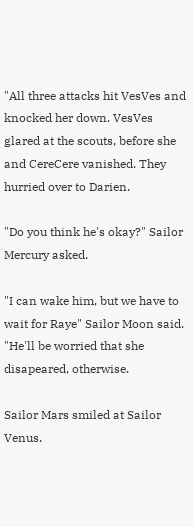"All three attacks hit VesVes and knocked her down. VesVes glared at the scouts, before she and CereCere vanished. They hurried over to Darien.

"Do you think he's okay?" Sailor Mercury asked.

"I can wake him, but we have to wait for Raye" Sailor Moon said. "He'll be worried that she disapeared, otherwise.

Sailor Mars smiled at Sailor Venus.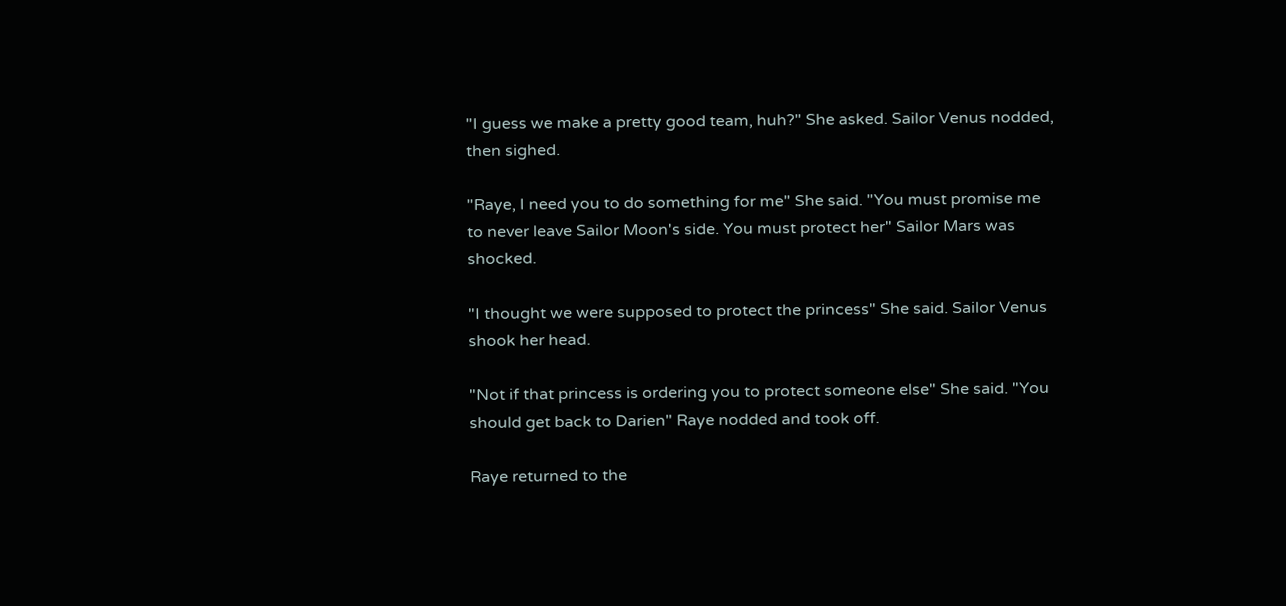"I guess we make a pretty good team, huh?" She asked. Sailor Venus nodded, then sighed.

"Raye, I need you to do something for me" She said. "You must promise me to never leave Sailor Moon's side. You must protect her" Sailor Mars was shocked.

"I thought we were supposed to protect the princess" She said. Sailor Venus shook her head.

"Not if that princess is ordering you to protect someone else" She said. "You should get back to Darien" Raye nodded and took off.

Raye returned to the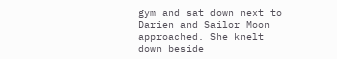gym and sat down next to Darien and Sailor Moon approached. She knelt down beside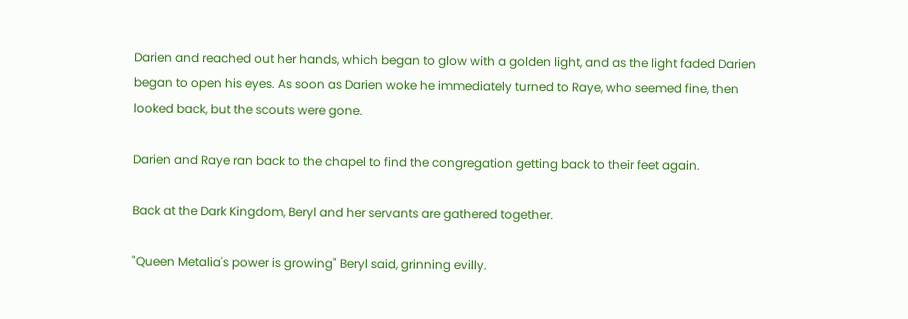Darien and reached out her hands, which began to glow with a golden light, and as the light faded Darien began to open his eyes. As soon as Darien woke he immediately turned to Raye, who seemed fine, then looked back, but the scouts were gone.

Darien and Raye ran back to the chapel to find the congregation getting back to their feet again.

Back at the Dark Kingdom, Beryl and her servants are gathered together.

"Queen Metalia's power is growing" Beryl said, grinning evilly.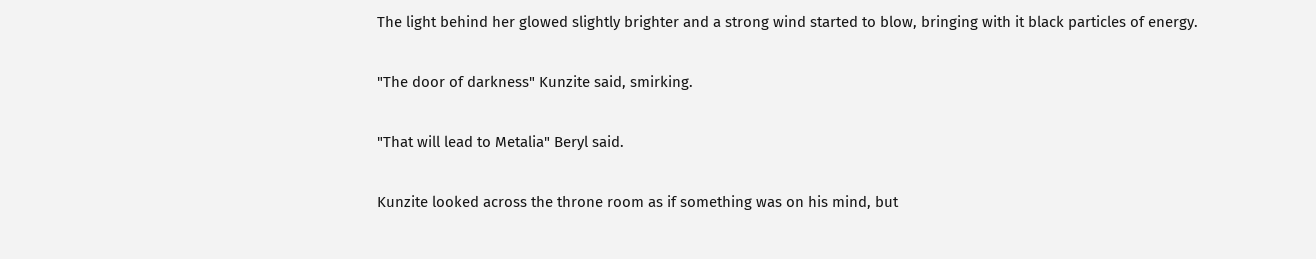The light behind her glowed slightly brighter and a strong wind started to blow, bringing with it black particles of energy.

"The door of darkness" Kunzite said, smirking.

"That will lead to Metalia" Beryl said.

Kunzite looked across the throne room as if something was on his mind, but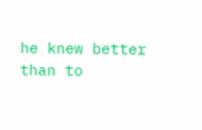he knew better than to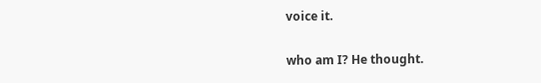voice it.

who am I? He thought.